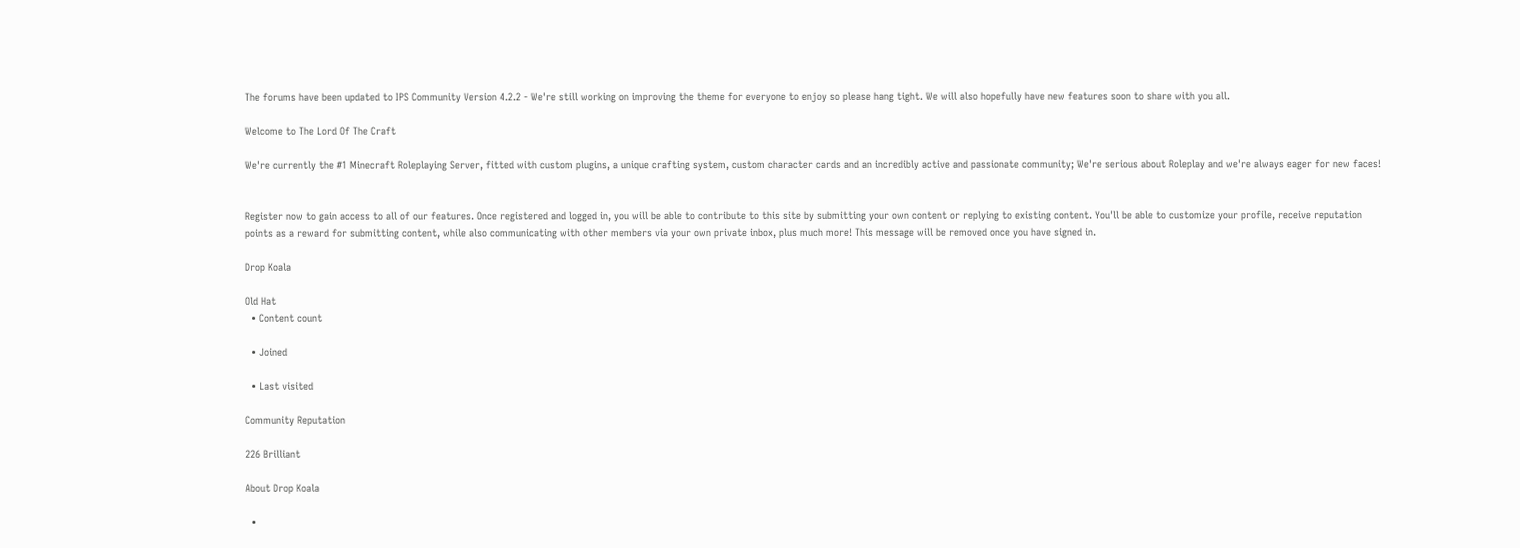The forums have been updated to IPS Community Version 4.2.2 - We're still working on improving the theme for everyone to enjoy so please hang tight. We will also hopefully have new features soon to share with you all.

Welcome to The Lord Of The Craft

We're currently the #1 Minecraft Roleplaying Server, fitted with custom plugins, a unique crafting system, custom character cards and an incredibly active and passionate community; We're serious about Roleplay and we're always eager for new faces!


Register now to gain access to all of our features. Once registered and logged in, you will be able to contribute to this site by submitting your own content or replying to existing content. You'll be able to customize your profile, receive reputation points as a reward for submitting content, while also communicating with other members via your own private inbox, plus much more! This message will be removed once you have signed in.

Drop Koala

Old Hat
  • Content count

  • Joined

  • Last visited

Community Reputation

226 Brilliant

About Drop Koala

  •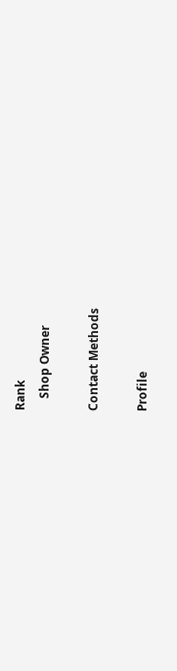Rank
    Shop Owner

Contact Methods

Profile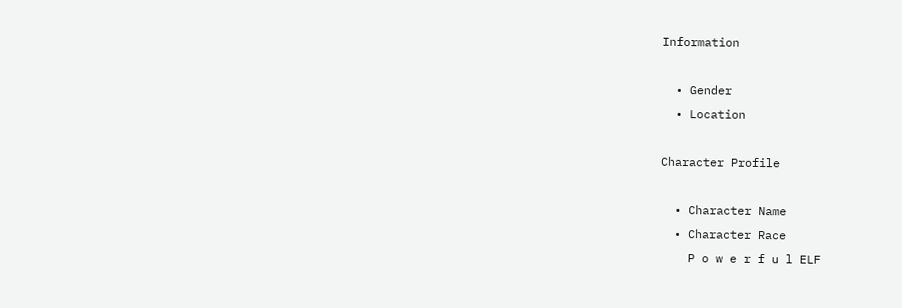Information

  • Gender
  • Location

Character Profile

  • Character Name
  • Character Race
    P o w e r f u l ELF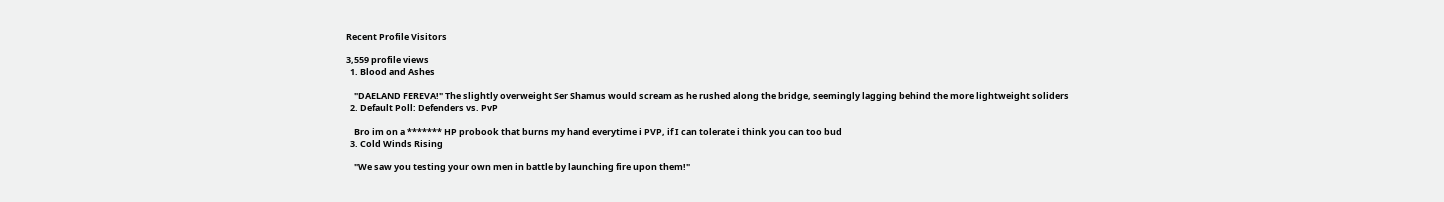Recent Profile Visitors

3,559 profile views
  1. Blood and Ashes

    "DAELAND FEREVA!" The slightly overweight Ser Shamus would scream as he rushed along the bridge, seemingly lagging behind the more lightweight soliders
  2. Default Poll: Defenders vs. PvP

    Bro im on a ******* HP probook that burns my hand everytime i PVP, if I can tolerate i think you can too bud
  3. Cold Winds Rising

    "We saw you testing your own men in battle by launching fire upon them!"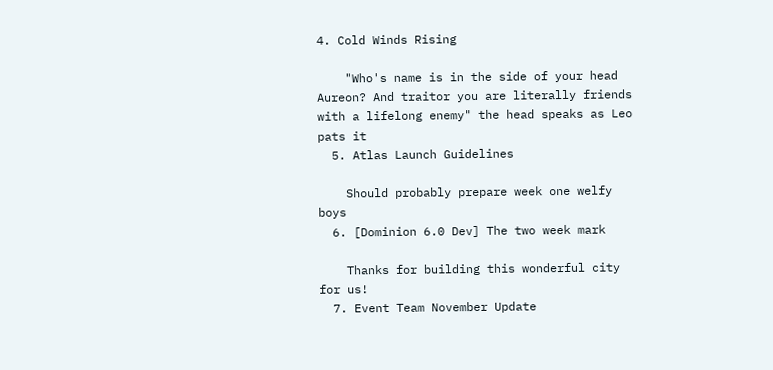4. Cold Winds Rising

    "Who's name is in the side of your head Aureon? And traitor you are literally friends with a lifelong enemy" the head speaks as Leo pats it
  5. Atlas Launch Guidelines

    Should probably prepare week one welfy boys
  6. [Dominion 6.0 Dev] The two week mark

    Thanks for building this wonderful city for us!
  7. Event Team November Update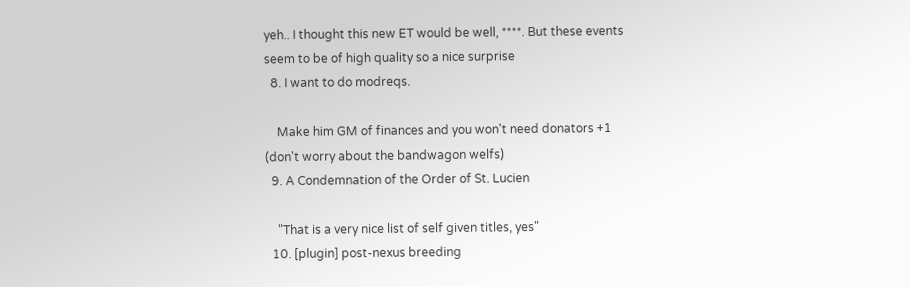yeh.. I thought this new ET would be well, ****. But these events seem to be of high quality so a nice surprise
  8. I want to do modreqs.

    Make him GM of finances and you won't need donators +1 (don't worry about the bandwagon welfs)
  9. A Condemnation of the Order of St. Lucien

    "That is a very nice list of self given titles, yes"
  10. [plugin] post-nexus breeding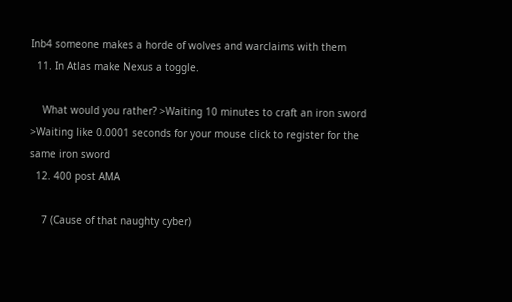Inb4 someone makes a horde of wolves and warclaims with them
  11. In Atlas make Nexus a toggle.

    What would you rather? >Waiting 10 minutes to craft an iron sword >Waiting like 0.0001 seconds for your mouse click to register for the same iron sword
  12. 400 post AMA

    7 (Cause of that naughty cyber)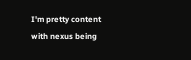I'm pretty content with nexus being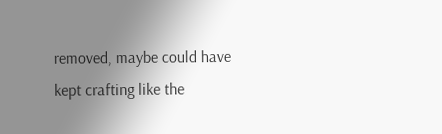removed, maybe could have kept crafting like the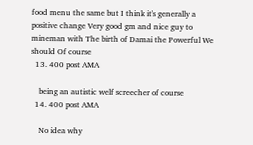food menu the same but I think it's generally a positive change Very good gm and nice guy to mineman with The birth of Damai the Powerful We should Of course
  13. 400 post AMA

    being an autistic welf screecher of course
  14. 400 post AMA

    No idea why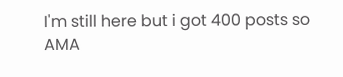I'm still here but i got 400 posts so AMA